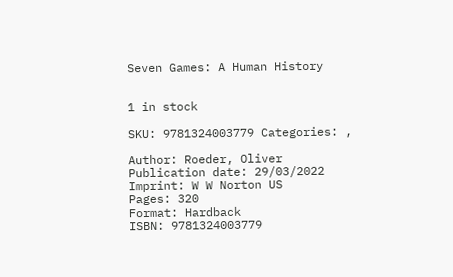Seven Games: A Human History


1 in stock

SKU: 9781324003779 Categories: ,

Author: Roeder, Oliver
Publication date: 29/03/2022
Imprint: W W Norton US
Pages: 320
Format: Hardback
ISBN: 9781324003779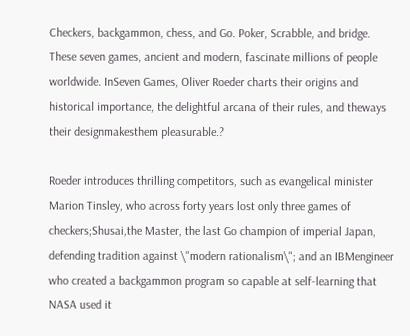Checkers, backgammon, chess, and Go. Poker, Scrabble, and bridge. These seven games, ancient and modern, fascinate millions of people worldwide. InSeven Games, Oliver Roeder charts their origins and historical importance, the delightful arcana of their rules, and theways their designmakesthem pleasurable.?

Roeder introduces thrilling competitors, such as evangelical minister Marion Tinsley, who across forty years lost only three games of checkers;Shusai,the Master, the last Go champion of imperial Japan, defending tradition against \"modern rationalism\"; and an IBMengineer who created a backgammon program so capable at self-learning that NASA used it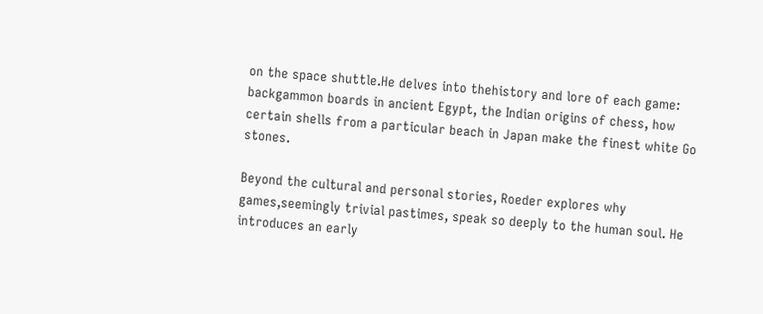on the space shuttle.He delves into thehistory and lore of each game: backgammon boards in ancient Egypt, the Indian origins of chess, how certain shells from a particular beach in Japan make the finest white Go stones.

Beyond the cultural and personal stories, Roeder explores why games,seemingly trivial pastimes, speak so deeply to the human soul. He introduces an early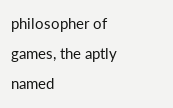philosopher of games, the aptly named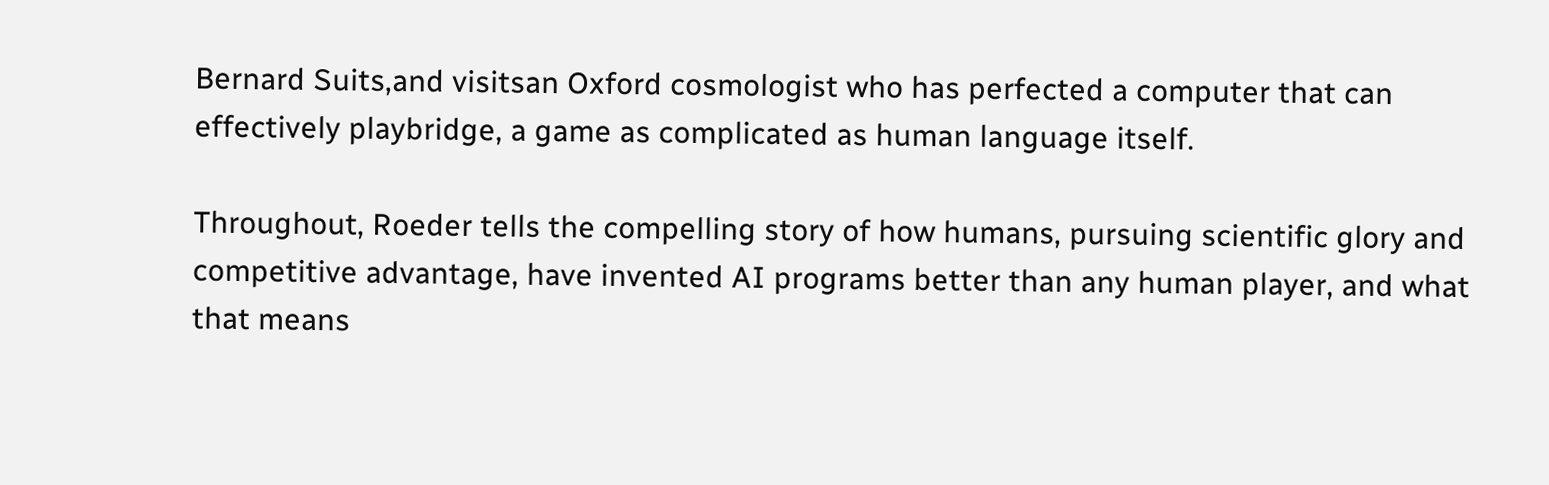Bernard Suits,and visitsan Oxford cosmologist who has perfected a computer that can effectively playbridge, a game as complicated as human language itself.

Throughout, Roeder tells the compelling story of how humans, pursuing scientific glory and competitive advantage, have invented AI programs better than any human player, and what that means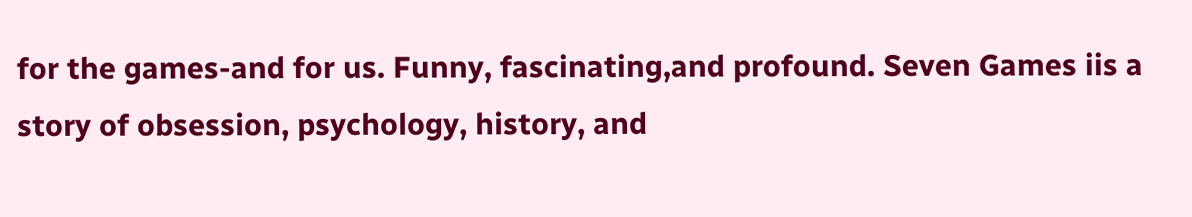for the games-and for us. Funny, fascinating,and profound. Seven Games iis a story of obsession, psychology, history, and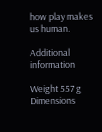how play makes us human.

Additional information

Weight 557 g
Dimensions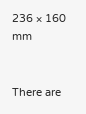236 × 160 mm


There are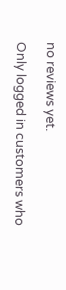no reviews yet.

Only logged in customers who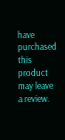have purchased this product may leave a review.